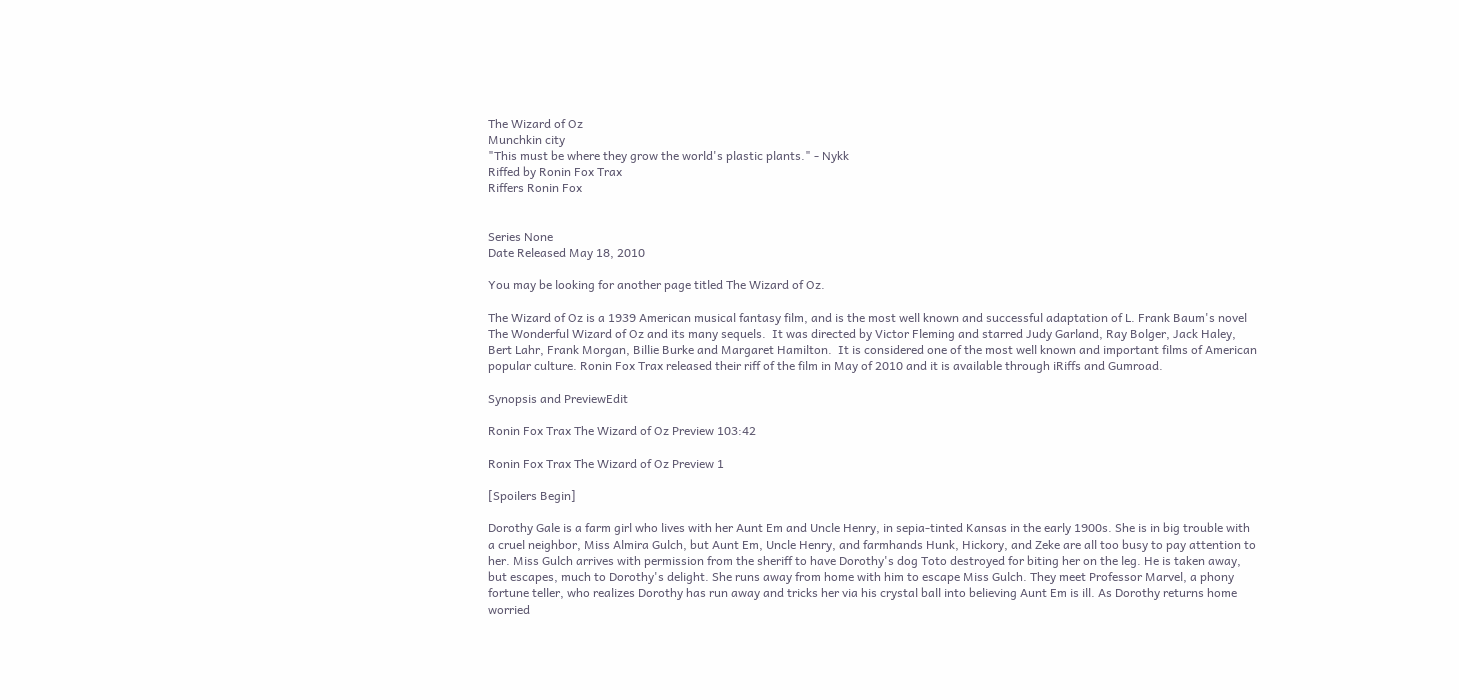The Wizard of Oz
Munchkin city
"This must be where they grow the world's plastic plants." - Nykk
Riffed by Ronin Fox Trax
Riffers Ronin Fox


Series None
Date Released May 18, 2010

You may be looking for another page titled The Wizard of Oz.

The Wizard of Oz is a 1939 American musical fantasy film, and is the most well known and successful adaptation of L. Frank Baum's novel The Wonderful Wizard of Oz and its many sequels.  It was directed by Victor Fleming and starred Judy Garland, Ray Bolger, Jack Haley, Bert Lahr, Frank Morgan, Billie Burke and Margaret Hamilton.  It is considered one of the most well known and important films of American popular culture. Ronin Fox Trax released their riff of the film in May of 2010 and it is available through iRiffs and Gumroad.

Synopsis and PreviewEdit

Ronin Fox Trax The Wizard of Oz Preview 103:42

Ronin Fox Trax The Wizard of Oz Preview 1

[Spoilers Begin]

Dorothy Gale is a farm girl who lives with her Aunt Em and Uncle Henry, in sepia-tinted Kansas in the early 1900s. She is in big trouble with a cruel neighbor, Miss Almira Gulch, but Aunt Em, Uncle Henry, and farmhands Hunk, Hickory, and Zeke are all too busy to pay attention to her. Miss Gulch arrives with permission from the sheriff to have Dorothy's dog Toto destroyed for biting her on the leg. He is taken away, but escapes, much to Dorothy's delight. She runs away from home with him to escape Miss Gulch. They meet Professor Marvel, a phony fortune teller, who realizes Dorothy has run away and tricks her via his crystal ball into believing Aunt Em is ill. As Dorothy returns home worried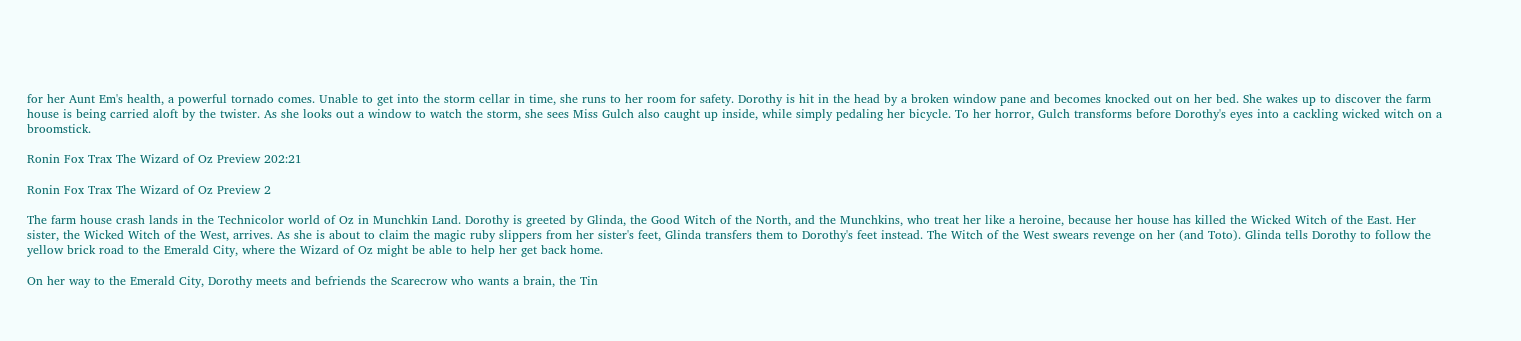for her Aunt Em's health, a powerful tornado comes. Unable to get into the storm cellar in time, she runs to her room for safety. Dorothy is hit in the head by a broken window pane and becomes knocked out on her bed. She wakes up to discover the farm house is being carried aloft by the twister. As she looks out a window to watch the storm, she sees Miss Gulch also caught up inside, while simply pedaling her bicycle. To her horror, Gulch transforms before Dorothy's eyes into a cackling wicked witch on a broomstick.

Ronin Fox Trax The Wizard of Oz Preview 202:21

Ronin Fox Trax The Wizard of Oz Preview 2

The farm house crash lands in the Technicolor world of Oz in Munchkin Land. Dorothy is greeted by Glinda, the Good Witch of the North, and the Munchkins, who treat her like a heroine, because her house has killed the Wicked Witch of the East. Her sister, the Wicked Witch of the West, arrives. As she is about to claim the magic ruby slippers from her sister's feet, Glinda transfers them to Dorothy's feet instead. The Witch of the West swears revenge on her (and Toto). Glinda tells Dorothy to follow the yellow brick road to the Emerald City, where the Wizard of Oz might be able to help her get back home.

On her way to the Emerald City, Dorothy meets and befriends the Scarecrow who wants a brain, the Tin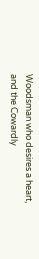Woodsman who desires a heart, and the Cowardly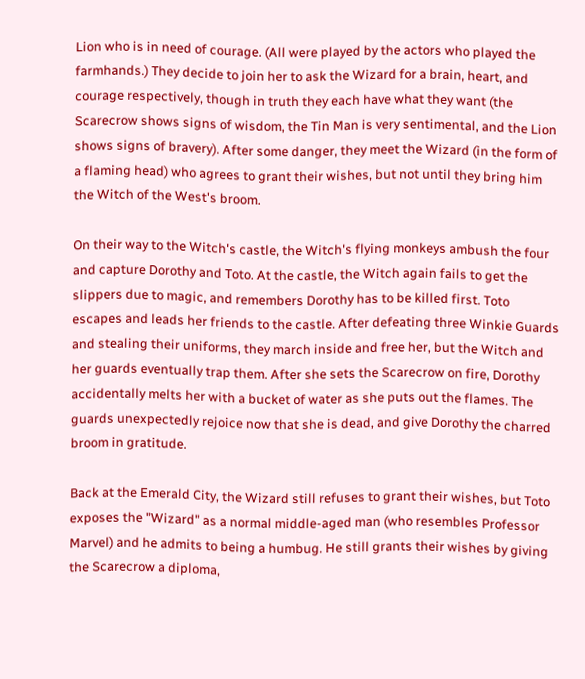Lion who is in need of courage. (All were played by the actors who played the farmhands.) They decide to join her to ask the Wizard for a brain, heart, and courage respectively, though in truth they each have what they want (the Scarecrow shows signs of wisdom, the Tin Man is very sentimental, and the Lion shows signs of bravery). After some danger, they meet the Wizard (in the form of a flaming head) who agrees to grant their wishes, but not until they bring him the Witch of the West's broom.

On their way to the Witch's castle, the Witch's flying monkeys ambush the four and capture Dorothy and Toto. At the castle, the Witch again fails to get the slippers due to magic, and remembers Dorothy has to be killed first. Toto escapes and leads her friends to the castle. After defeating three Winkie Guards and stealing their uniforms, they march inside and free her, but the Witch and her guards eventually trap them. After she sets the Scarecrow on fire, Dorothy accidentally melts her with a bucket of water as she puts out the flames. The guards unexpectedly rejoice now that she is dead, and give Dorothy the charred broom in gratitude.

Back at the Emerald City, the Wizard still refuses to grant their wishes, but Toto exposes the "Wizard" as a normal middle-aged man (who resembles Professor Marvel) and he admits to being a humbug. He still grants their wishes by giving the Scarecrow a diploma,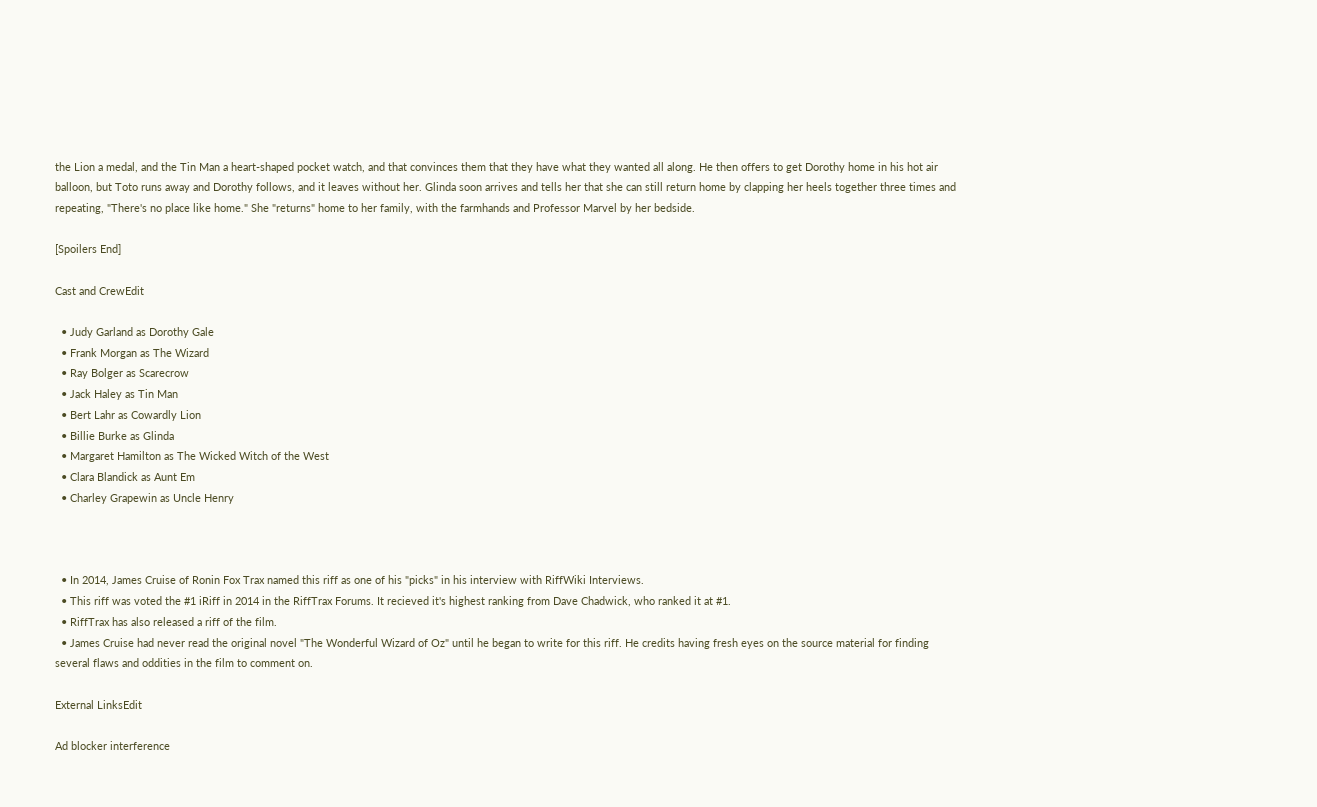the Lion a medal, and the Tin Man a heart-shaped pocket watch, and that convinces them that they have what they wanted all along. He then offers to get Dorothy home in his hot air balloon, but Toto runs away and Dorothy follows, and it leaves without her. Glinda soon arrives and tells her that she can still return home by clapping her heels together three times and repeating, "There's no place like home." She "returns" home to her family, with the farmhands and Professor Marvel by her bedside.

[Spoilers End]

Cast and CrewEdit

  • Judy Garland as Dorothy Gale
  • Frank Morgan as The Wizard
  • Ray Bolger as Scarecrow
  • Jack Haley as Tin Man
  • Bert Lahr as Cowardly Lion
  • Billie Burke as Glinda
  • Margaret Hamilton as The Wicked Witch of the West
  • Clara Blandick as Aunt Em
  • Charley Grapewin as Uncle Henry



  • In 2014, James Cruise of Ronin Fox Trax named this riff as one of his "picks" in his interview with RiffWiki Interviews.
  • This riff was voted the #1 iRiff in 2014 in the RiffTrax Forums. It recieved it's highest ranking from Dave Chadwick, who ranked it at #1.
  • RiffTrax has also released a riff of the film.
  • James Cruise had never read the original novel "The Wonderful Wizard of Oz" until he began to write for this riff. He credits having fresh eyes on the source material for finding several flaws and oddities in the film to comment on.

External LinksEdit

Ad blocker interference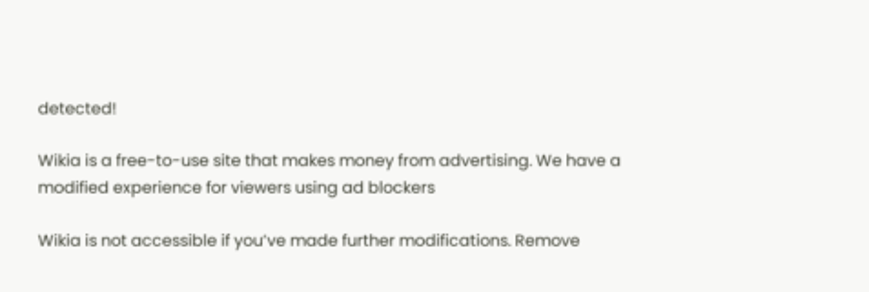detected!

Wikia is a free-to-use site that makes money from advertising. We have a modified experience for viewers using ad blockers

Wikia is not accessible if you’ve made further modifications. Remove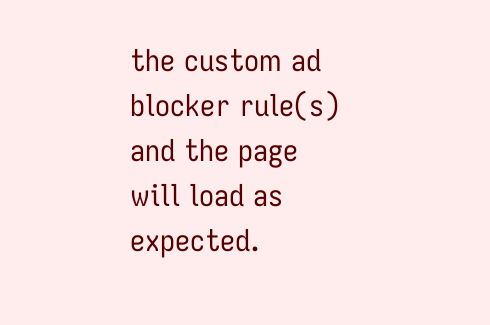the custom ad blocker rule(s) and the page will load as expected.